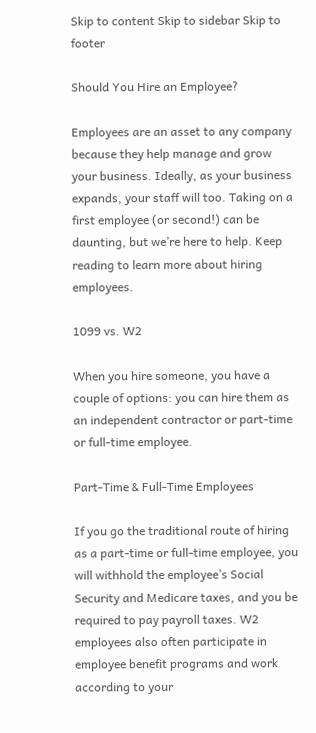Skip to content Skip to sidebar Skip to footer

Should You Hire an Employee?

Employees are an asset to any company because they help manage and grow your business. Ideally, as your business expands, your staff will too. Taking on a first employee (or second!) can be daunting, but we’re here to help. Keep reading to learn more about hiring employees.

1099 vs. W2

When you hire someone, you have a couple of options: you can hire them as an independent contractor or part-time or full-time employee.

Part-Time & Full-Time Employees

If you go the traditional route of hiring as a part-time or full-time employee, you will withhold the employee’s Social Security and Medicare taxes, and you be required to pay payroll taxes. W2 employees also often participate in employee benefit programs and work according to your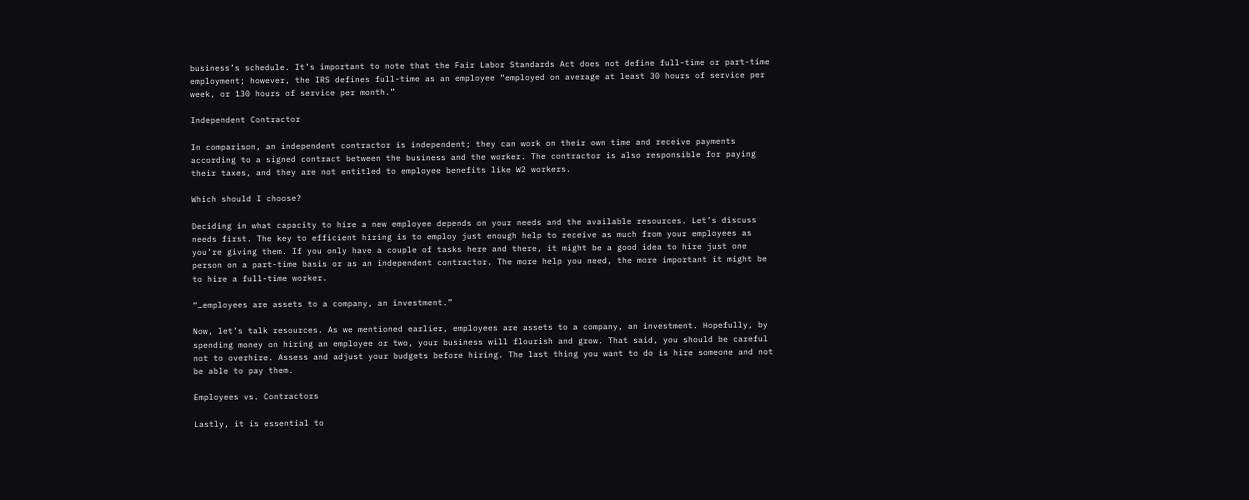business’s schedule. It’s important to note that the Fair Labor Standards Act does not define full-time or part-time employment; however, the IRS defines full-time as an employee “employed on average at least 30 hours of service per week, or 130 hours of service per month.”

Independent Contractor

In comparison, an independent contractor is independent; they can work on their own time and receive payments according to a signed contract between the business and the worker. The contractor is also responsible for paying their taxes, and they are not entitled to employee benefits like W2 workers.

Which should I choose?

Deciding in what capacity to hire a new employee depends on your needs and the available resources. Let’s discuss needs first. The key to efficient hiring is to employ just enough help to receive as much from your employees as you’re giving them. If you only have a couple of tasks here and there, it might be a good idea to hire just one person on a part-time basis or as an independent contractor. The more help you need, the more important it might be to hire a full-time worker.

“…employees are assets to a company, an investment.”

Now, let’s talk resources. As we mentioned earlier, employees are assets to a company, an investment. Hopefully, by spending money on hiring an employee or two, your business will flourish and grow. That said, you should be careful not to overhire. Assess and adjust your budgets before hiring. The last thing you want to do is hire someone and not be able to pay them.

Employees vs. Contractors

Lastly, it is essential to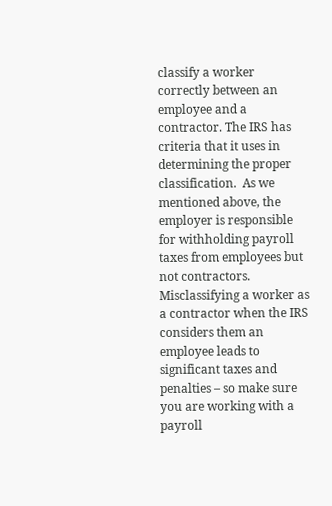classify a worker correctly between an employee and a contractor. The IRS has criteria that it uses in determining the proper classification.  As we mentioned above, the employer is responsible for withholding payroll taxes from employees but not contractors. Misclassifying a worker as a contractor when the IRS considers them an employee leads to significant taxes and penalties – so make sure you are working with a payroll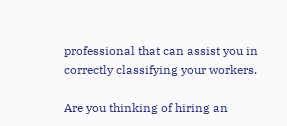professional that can assist you in correctly classifying your workers.

Are you thinking of hiring an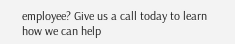employee? Give us a call today to learn how we can help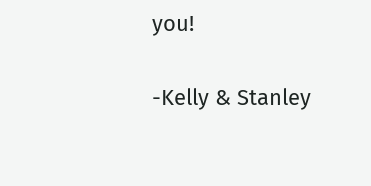you!

-Kelly & Stanley